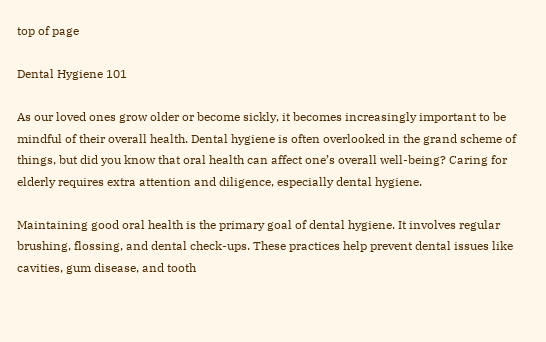top of page

Dental Hygiene 101

As our loved ones grow older or become sickly, it becomes increasingly important to be mindful of their overall health. Dental hygiene is often overlooked in the grand scheme of things, but did you know that oral health can affect one’s overall well-being? Caring for elderly requires extra attention and diligence, especially dental hygiene.

Maintaining good oral health is the primary goal of dental hygiene. It involves regular brushing, flossing, and dental check-ups. These practices help prevent dental issues like cavities, gum disease, and tooth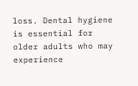loss. Dental hygiene is essential for older adults who may experience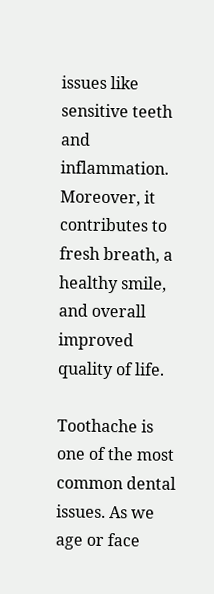issues like sensitive teeth and inflammation. Moreover, it contributes to fresh breath, a healthy smile, and overall improved quality of life.

Toothache is one of the most common dental issues. As we age or face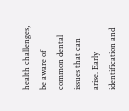health challenges, be aware of common dental issues that can arise. Early identification and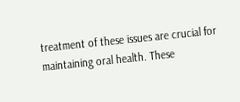treatment of these issues are crucial for maintaining oral health. These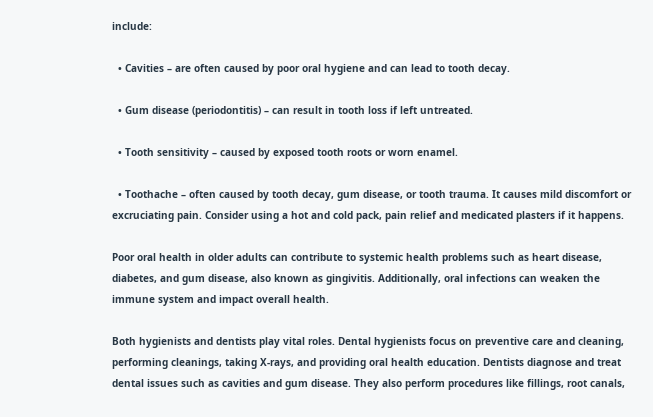include:

  • Cavities – are often caused by poor oral hygiene and can lead to tooth decay.

  • Gum disease (periodontitis) – can result in tooth loss if left untreated.

  • Tooth sensitivity – caused by exposed tooth roots or worn enamel.

  • Toothache – often caused by tooth decay, gum disease, or tooth trauma. It causes mild discomfort or excruciating pain. Consider using a hot and cold pack, pain relief and medicated plasters if it happens.

Poor oral health in older adults can contribute to systemic health problems such as heart disease, diabetes, and gum disease, also known as gingivitis. Additionally, oral infections can weaken the immune system and impact overall health.

Both hygienists and dentists play vital roles. Dental hygienists focus on preventive care and cleaning, performing cleanings, taking X-rays, and providing oral health education. Dentists diagnose and treat dental issues such as cavities and gum disease. They also perform procedures like fillings, root canals,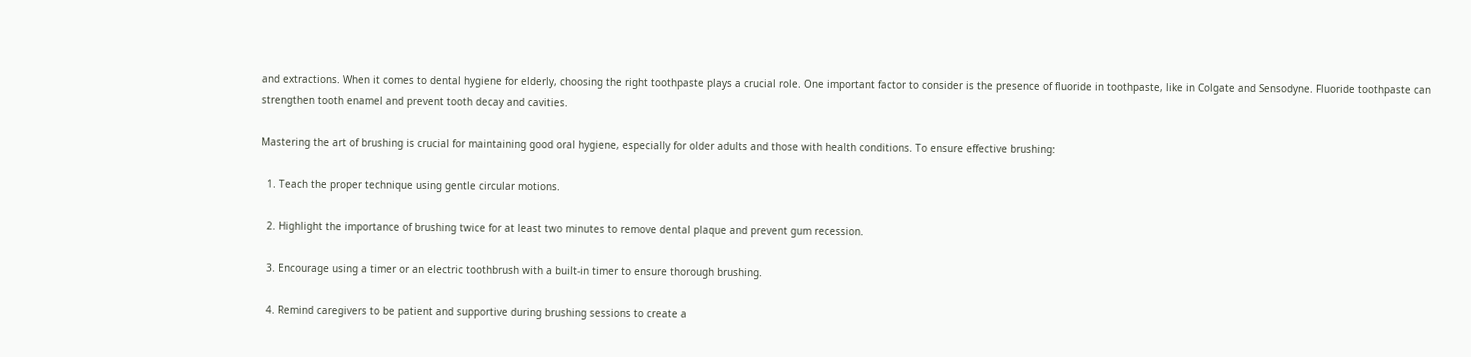and extractions. When it comes to dental hygiene for elderly, choosing the right toothpaste plays a crucial role. One important factor to consider is the presence of fluoride in toothpaste, like in Colgate and Sensodyne. Fluoride toothpaste can strengthen tooth enamel and prevent tooth decay and cavities.

Mastering the art of brushing is crucial for maintaining good oral hygiene, especially for older adults and those with health conditions. To ensure effective brushing:

  1. Teach the proper technique using gentle circular motions.

  2. Highlight the importance of brushing twice for at least two minutes to remove dental plaque and prevent gum recession.

  3. Encourage using a timer or an electric toothbrush with a built-in timer to ensure thorough brushing.

  4. Remind caregivers to be patient and supportive during brushing sessions to create a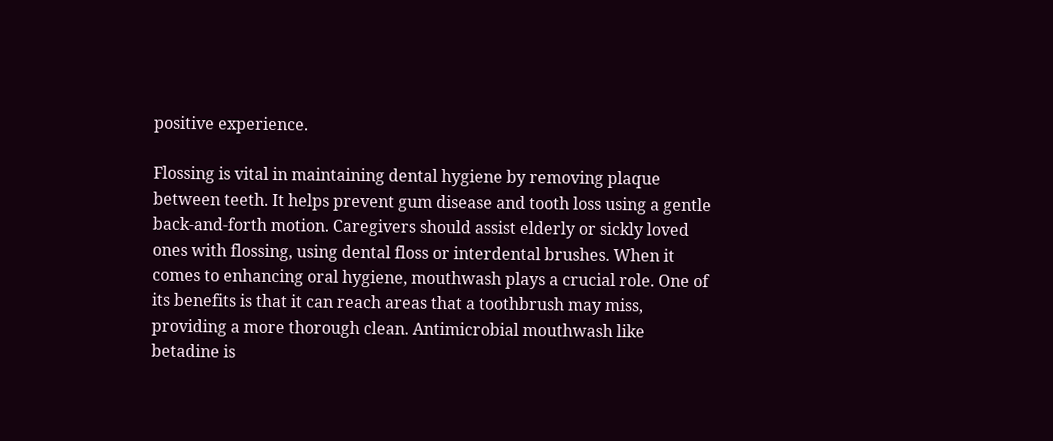positive experience.

Flossing is vital in maintaining dental hygiene by removing plaque between teeth. It helps prevent gum disease and tooth loss using a gentle back-and-forth motion. Caregivers should assist elderly or sickly loved ones with flossing, using dental floss or interdental brushes. When it comes to enhancing oral hygiene, mouthwash plays a crucial role. One of its benefits is that it can reach areas that a toothbrush may miss, providing a more thorough clean. Antimicrobial mouthwash like betadine is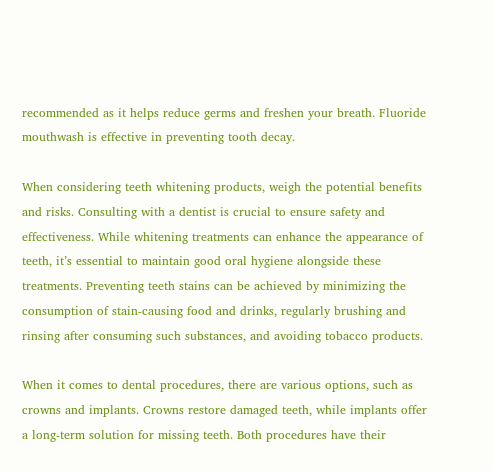recommended as it helps reduce germs and freshen your breath. Fluoride mouthwash is effective in preventing tooth decay.

When considering teeth whitening products, weigh the potential benefits and risks. Consulting with a dentist is crucial to ensure safety and effectiveness. While whitening treatments can enhance the appearance of teeth, it’s essential to maintain good oral hygiene alongside these treatments. Preventing teeth stains can be achieved by minimizing the consumption of stain-causing food and drinks, regularly brushing and rinsing after consuming such substances, and avoiding tobacco products.

When it comes to dental procedures, there are various options, such as crowns and implants. Crowns restore damaged teeth, while implants offer a long-term solution for missing teeth. Both procedures have their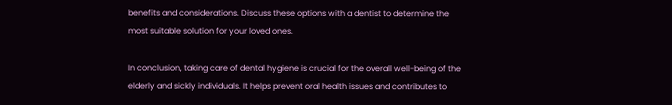benefits and considerations. Discuss these options with a dentist to determine the most suitable solution for your loved ones.

In conclusion, taking care of dental hygiene is crucial for the overall well-being of the elderly and sickly individuals. It helps prevent oral health issues and contributes to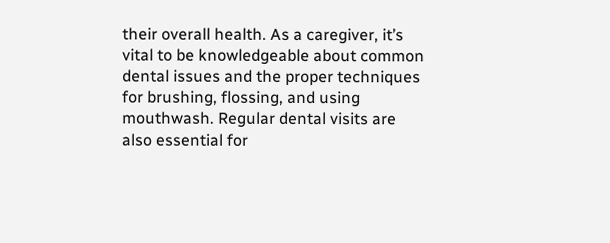their overall health. As a caregiver, it’s vital to be knowledgeable about common dental issues and the proper techniques for brushing, flossing, and using mouthwash. Regular dental visits are also essential for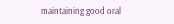maintaining good oral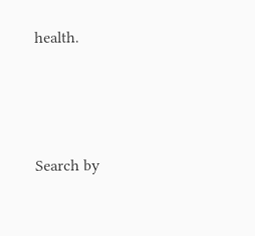health.




Search by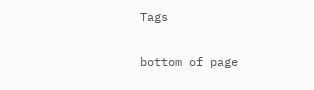Tags

bottom of page